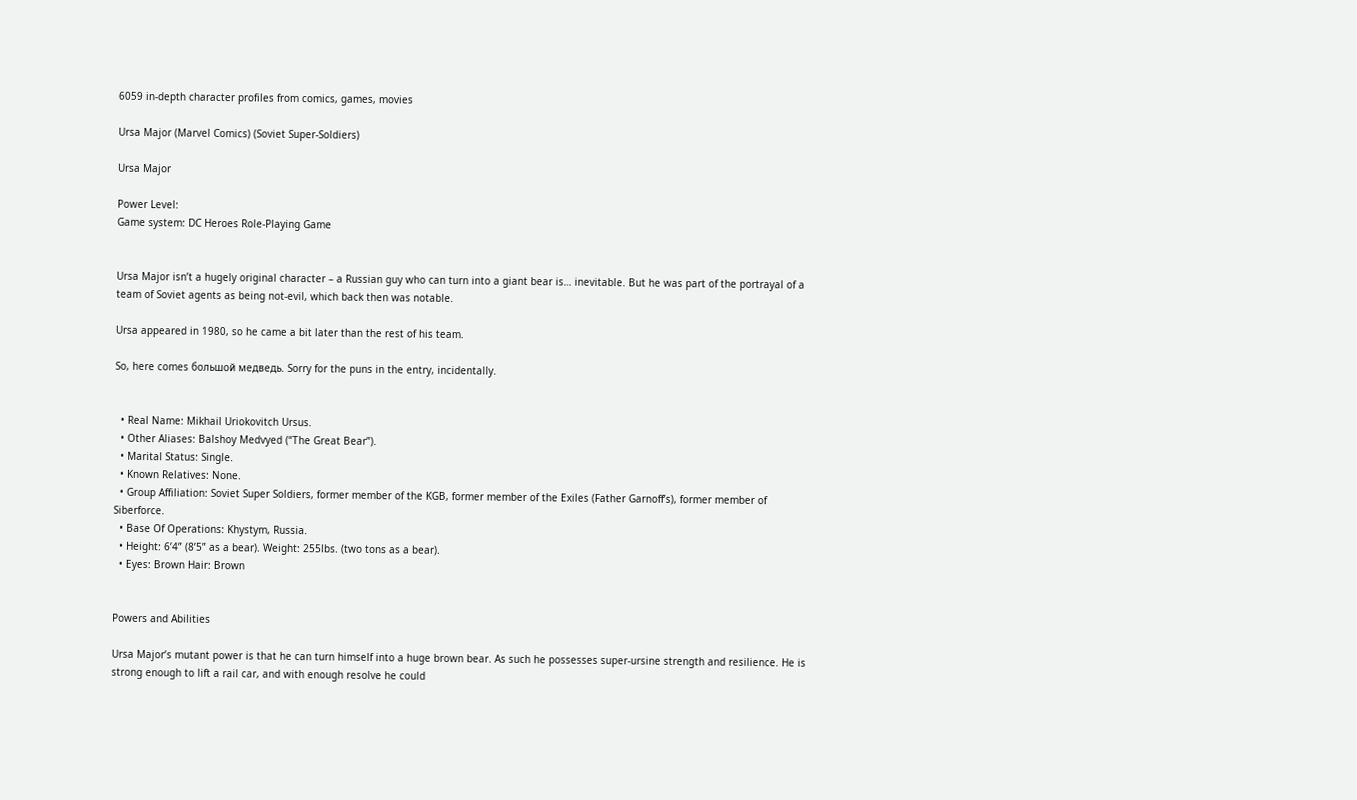6059 in-depth character profiles from comics, games, movies

Ursa Major (Marvel Comics) (Soviet Super-Soldiers)

Ursa Major

Power Level:
Game system: DC Heroes Role-Playing Game


Ursa Major isn’t a hugely original character – a Russian guy who can turn into a giant bear is… inevitable. But he was part of the portrayal of a team of Soviet agents as being not-evil, which back then was notable.

Ursa appeared in 1980, so he came a bit later than the rest of his team.

So, here comes большой медведь. Sorry for the puns in the entry, incidentally.


  • Real Name: Mikhail Uriokovitch Ursus.
  • Other Aliases: Balshoy Medvyed (“The Great Bear”).
  • Marital Status: Single.
  • Known Relatives: None.
  • Group Affiliation: Soviet Super Soldiers, former member of the KGB, former member of the Exiles (Father Garnoff’s), former member of Siberforce.
  • Base Of Operations: Khystym, Russia.
  • Height: 6’4” (8’5” as a bear). Weight: 255lbs. (two tons as a bear).
  • Eyes: Brown Hair: Brown


Powers and Abilities

Ursa Major’s mutant power is that he can turn himself into a huge brown bear. As such he possesses super-ursine strength and resilience. He is strong enough to lift a rail car, and with enough resolve he could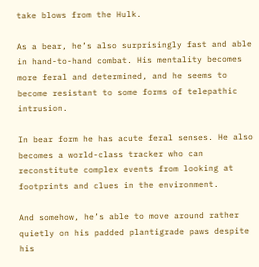take blows from the Hulk.

As a bear, he’s also surprisingly fast and able in hand-to-hand combat. His mentality becomes more feral and determined, and he seems to become resistant to some forms of telepathic intrusion.

In bear form he has acute feral senses. He also becomes a world-class tracker who can reconstitute complex events from looking at footprints and clues in the environment.

And somehow, he’s able to move around rather quietly on his padded plantigrade paws despite his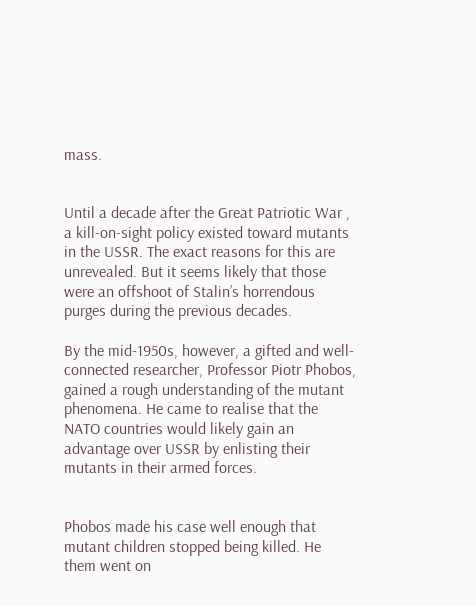mass.


Until a decade after the Great Patriotic War , a kill-on-sight policy existed toward mutants in the USSR. The exact reasons for this are unrevealed. But it seems likely that those were an offshoot of Stalin’s horrendous purges during the previous decades.

By the mid-1950s, however, a gifted and well-connected researcher, Professor Piotr Phobos, gained a rough understanding of the mutant phenomena. He came to realise that the NATO countries would likely gain an advantage over USSR by enlisting their mutants in their armed forces.


Phobos made his case well enough that mutant children stopped being killed. He them went on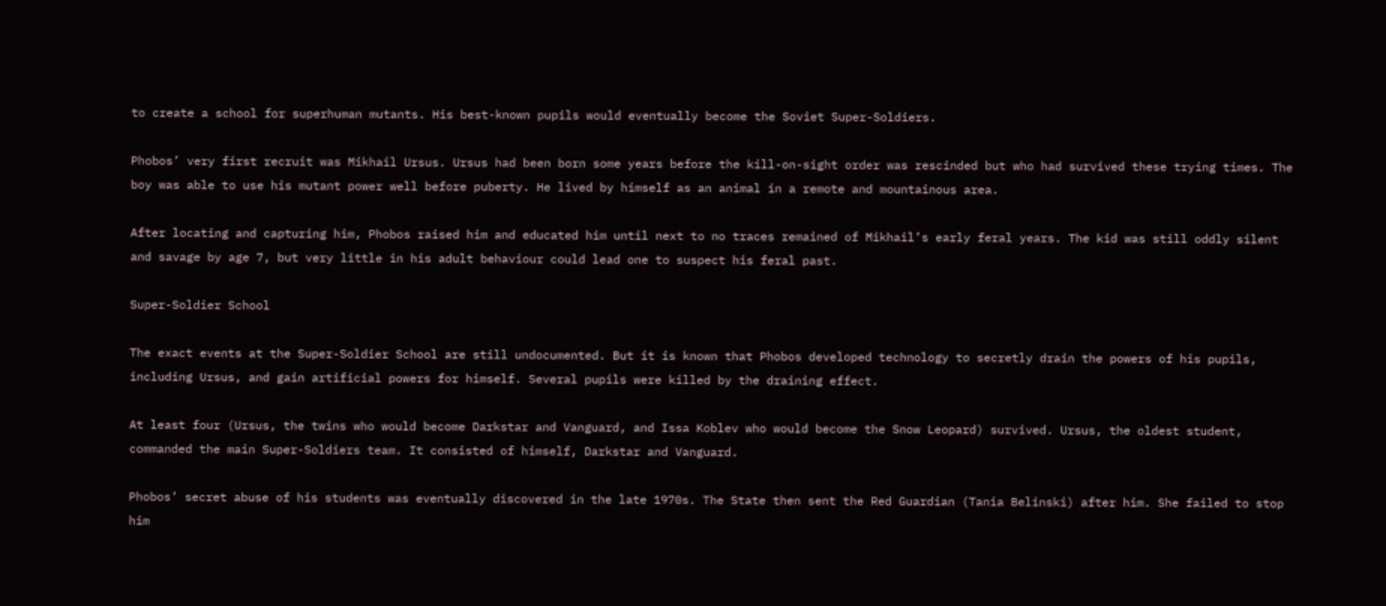to create a school for superhuman mutants. His best-known pupils would eventually become the Soviet Super-Soldiers.

Phobos’ very first recruit was Mikhail Ursus. Ursus had been born some years before the kill-on-sight order was rescinded but who had survived these trying times. The boy was able to use his mutant power well before puberty. He lived by himself as an animal in a remote and mountainous area.

After locating and capturing him, Phobos raised him and educated him until next to no traces remained of Mikhail’s early feral years. The kid was still oddly silent and savage by age 7, but very little in his adult behaviour could lead one to suspect his feral past.

Super-Soldier School

The exact events at the Super-Soldier School are still undocumented. But it is known that Phobos developed technology to secretly drain the powers of his pupils, including Ursus, and gain artificial powers for himself. Several pupils were killed by the draining effect.

At least four (Ursus, the twins who would become Darkstar and Vanguard, and Issa Koblev who would become the Snow Leopard) survived. Ursus, the oldest student, commanded the main Super-Soldiers team. It consisted of himself, Darkstar and Vanguard.

Phobos’ secret abuse of his students was eventually discovered in the late 1970s. The State then sent the Red Guardian (Tania Belinski) after him. She failed to stop him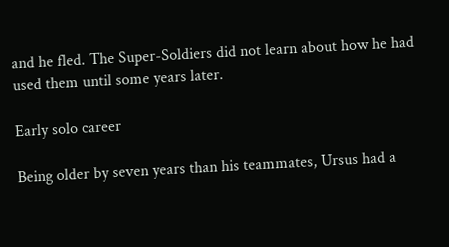and he fled. The Super-Soldiers did not learn about how he had used them until some years later.

Early solo career

Being older by seven years than his teammates, Ursus had a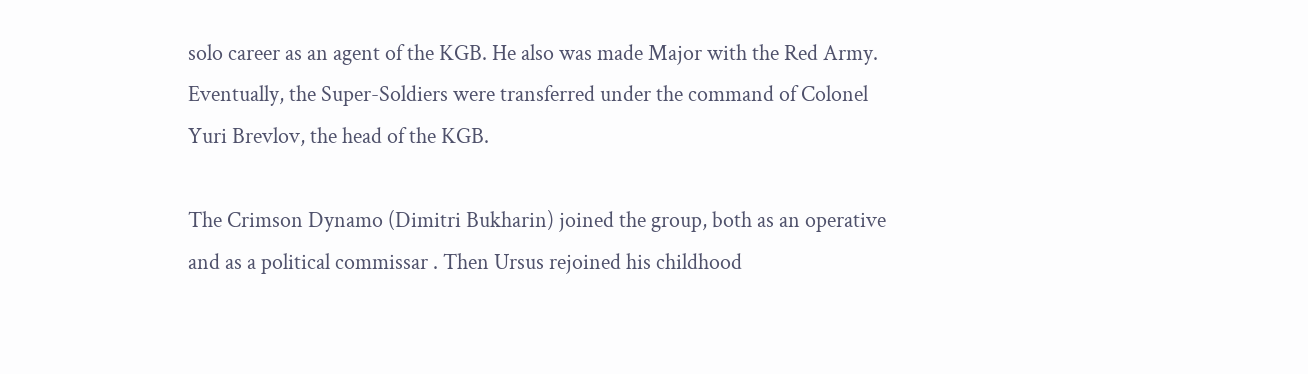solo career as an agent of the KGB. He also was made Major with the Red Army. Eventually, the Super-Soldiers were transferred under the command of Colonel Yuri Brevlov, the head of the KGB.

The Crimson Dynamo (Dimitri Bukharin) joined the group, both as an operative and as a political commissar . Then Ursus rejoined his childhood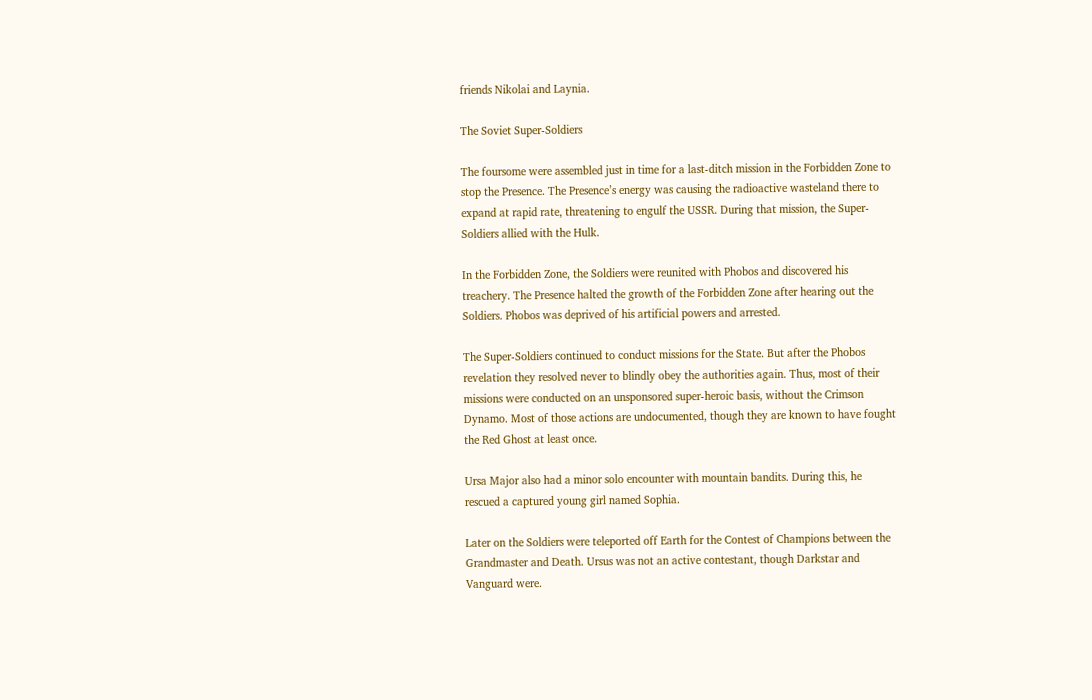friends Nikolai and Laynia.

The Soviet Super-Soldiers

The foursome were assembled just in time for a last-ditch mission in the Forbidden Zone to stop the Presence. The Presence’s energy was causing the radioactive wasteland there to expand at rapid rate, threatening to engulf the USSR. During that mission, the Super-Soldiers allied with the Hulk.

In the Forbidden Zone, the Soldiers were reunited with Phobos and discovered his treachery. The Presence halted the growth of the Forbidden Zone after hearing out the Soldiers. Phobos was deprived of his artificial powers and arrested.

The Super-Soldiers continued to conduct missions for the State. But after the Phobos revelation they resolved never to blindly obey the authorities again. Thus, most of their missions were conducted on an unsponsored super-heroic basis, without the Crimson Dynamo. Most of those actions are undocumented, though they are known to have fought the Red Ghost at least once.

Ursa Major also had a minor solo encounter with mountain bandits. During this, he rescued a captured young girl named Sophia.

Later on the Soldiers were teleported off Earth for the Contest of Champions between the Grandmaster and Death. Ursus was not an active contestant, though Darkstar and Vanguard were.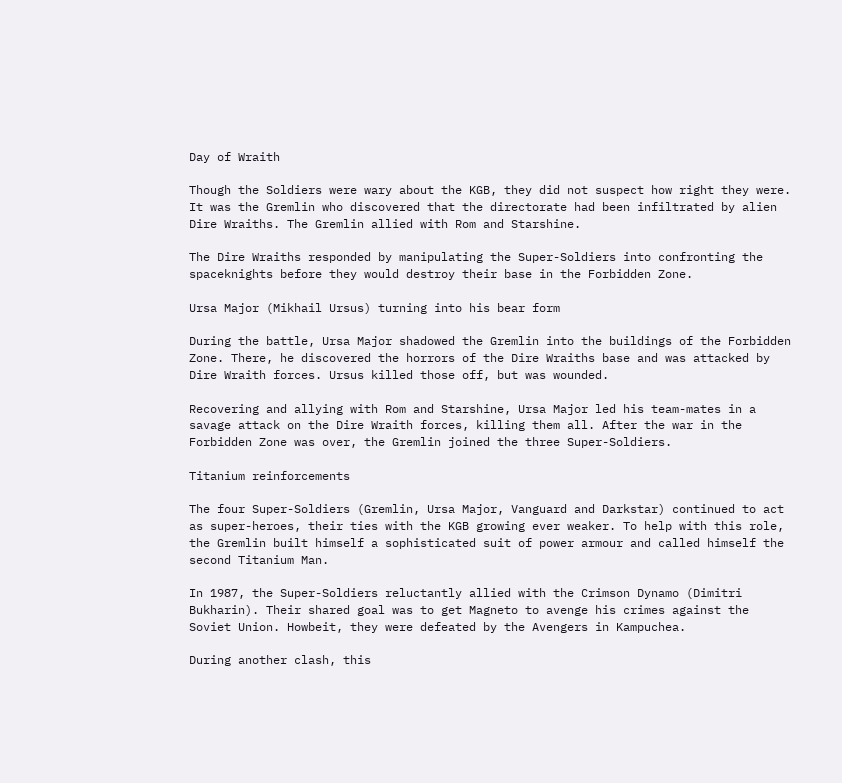Day of Wraith

Though the Soldiers were wary about the KGB, they did not suspect how right they were. It was the Gremlin who discovered that the directorate had been infiltrated by alien Dire Wraiths. The Gremlin allied with Rom and Starshine.

The Dire Wraiths responded by manipulating the Super-Soldiers into confronting the spaceknights before they would destroy their base in the Forbidden Zone.

Ursa Major (Mikhail Ursus) turning into his bear form

During the battle, Ursa Major shadowed the Gremlin into the buildings of the Forbidden Zone. There, he discovered the horrors of the Dire Wraiths base and was attacked by Dire Wraith forces. Ursus killed those off, but was wounded.

Recovering and allying with Rom and Starshine, Ursa Major led his team-mates in a savage attack on the Dire Wraith forces, killing them all. After the war in the Forbidden Zone was over, the Gremlin joined the three Super-Soldiers.

Titanium reinforcements

The four Super-Soldiers (Gremlin, Ursa Major, Vanguard and Darkstar) continued to act as super-heroes, their ties with the KGB growing ever weaker. To help with this role, the Gremlin built himself a sophisticated suit of power armour and called himself the second Titanium Man.

In 1987, the Super-Soldiers reluctantly allied with the Crimson Dynamo (Dimitri Bukharin). Their shared goal was to get Magneto to avenge his crimes against the Soviet Union. Howbeit, they were defeated by the Avengers in Kampuchea.

During another clash, this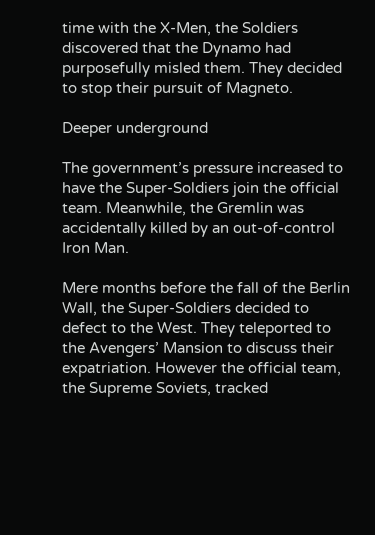time with the X-Men, the Soldiers discovered that the Dynamo had purposefully misled them. They decided to stop their pursuit of Magneto.

Deeper underground

The government’s pressure increased to have the Super-Soldiers join the official team. Meanwhile, the Gremlin was accidentally killed by an out-of-control Iron Man.

Mere months before the fall of the Berlin Wall, the Super-Soldiers decided to defect to the West. They teleported to the Avengers’ Mansion to discuss their expatriation. However the official team, the Supreme Soviets, tracked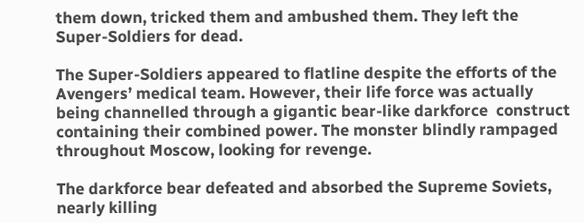them down, tricked them and ambushed them. They left the Super-Soldiers for dead.

The Super-Soldiers appeared to flatline despite the efforts of the Avengers’ medical team. However, their life force was actually being channelled through a gigantic bear-like darkforce  construct containing their combined power. The monster blindly rampaged throughout Moscow, looking for revenge.

The darkforce bear defeated and absorbed the Supreme Soviets, nearly killing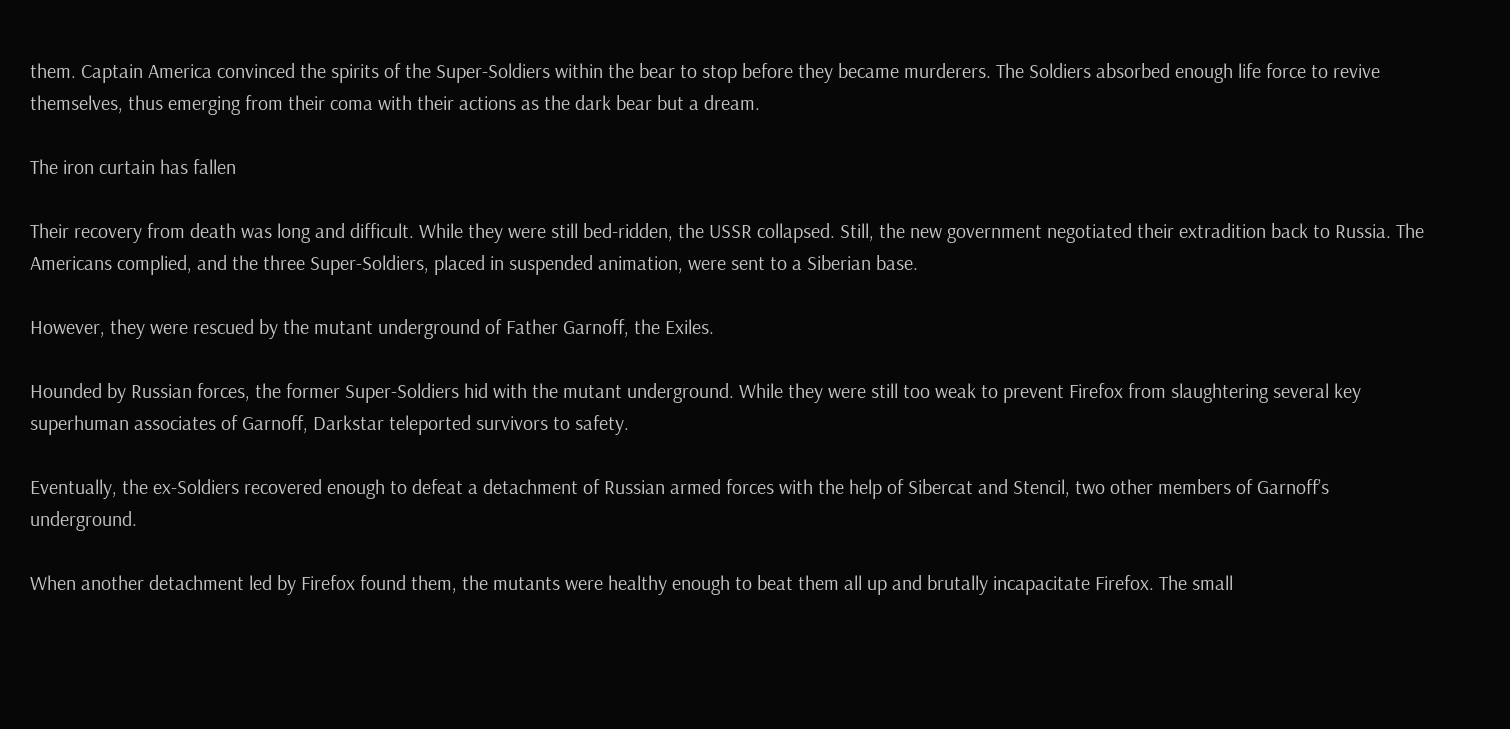them. Captain America convinced the spirits of the Super-Soldiers within the bear to stop before they became murderers. The Soldiers absorbed enough life force to revive themselves, thus emerging from their coma with their actions as the dark bear but a dream.

The iron curtain has fallen

Their recovery from death was long and difficult. While they were still bed-ridden, the USSR collapsed. Still, the new government negotiated their extradition back to Russia. The Americans complied, and the three Super-Soldiers, placed in suspended animation, were sent to a Siberian base.

However, they were rescued by the mutant underground of Father Garnoff, the Exiles.

Hounded by Russian forces, the former Super-Soldiers hid with the mutant underground. While they were still too weak to prevent Firefox from slaughtering several key superhuman associates of Garnoff, Darkstar teleported survivors to safety.

Eventually, the ex-Soldiers recovered enough to defeat a detachment of Russian armed forces with the help of Sibercat and Stencil, two other members of Garnoff’s underground.

When another detachment led by Firefox found them, the mutants were healthy enough to beat them all up and brutally incapacitate Firefox. The small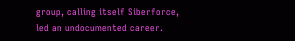group, calling itself Siberforce, led an undocumented career.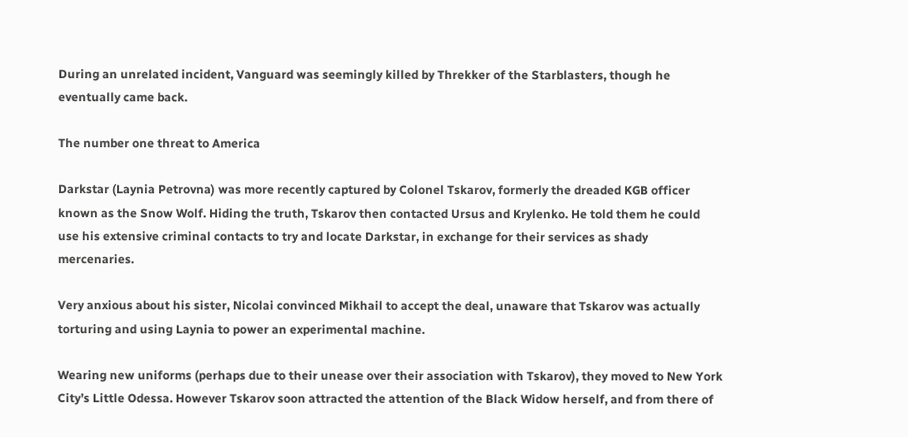During an unrelated incident, Vanguard was seemingly killed by Threkker of the Starblasters, though he eventually came back.

The number one threat to America

Darkstar (Laynia Petrovna) was more recently captured by Colonel Tskarov, formerly the dreaded KGB officer known as the Snow Wolf. Hiding the truth, Tskarov then contacted Ursus and Krylenko. He told them he could use his extensive criminal contacts to try and locate Darkstar, in exchange for their services as shady mercenaries.

Very anxious about his sister, Nicolai convinced Mikhail to accept the deal, unaware that Tskarov was actually torturing and using Laynia to power an experimental machine.

Wearing new uniforms (perhaps due to their unease over their association with Tskarov), they moved to New York City’s Little Odessa. However Tskarov soon attracted the attention of the Black Widow herself, and from there of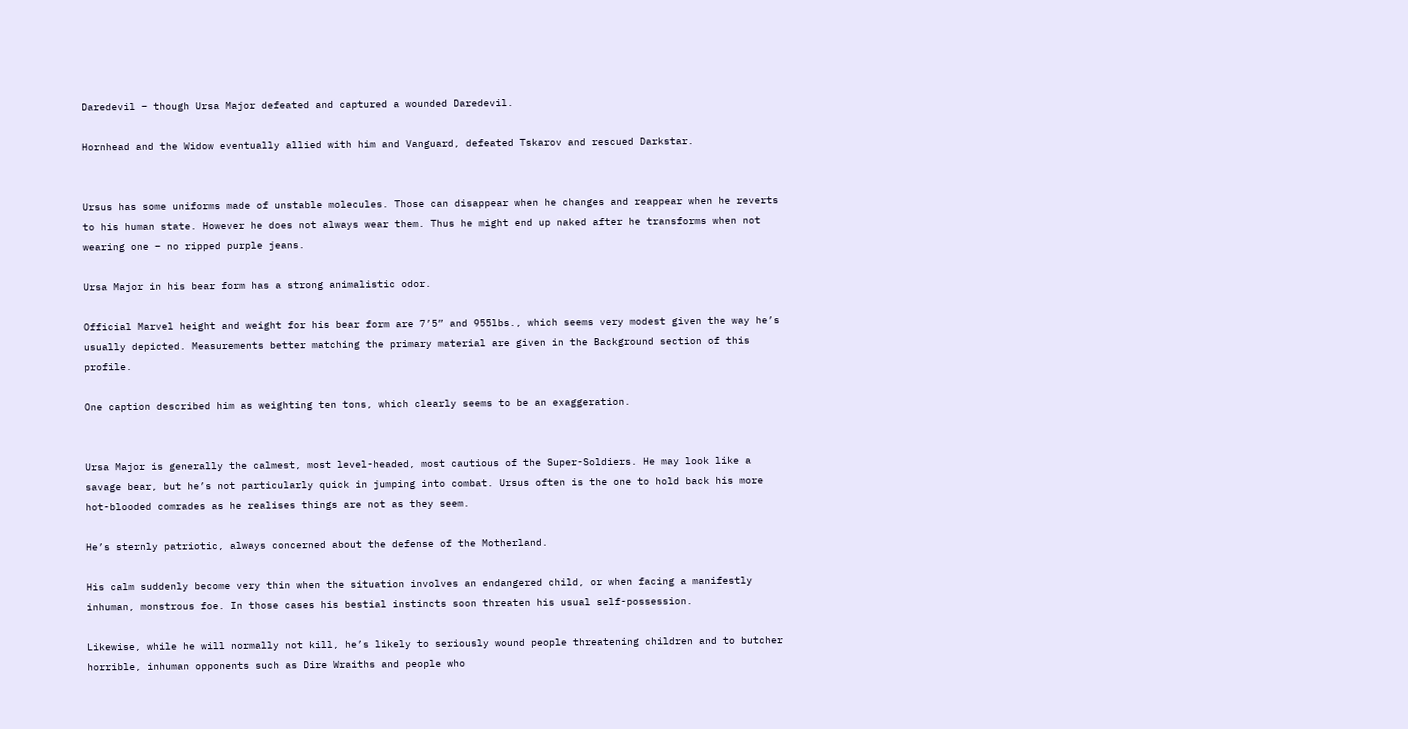Daredevil – though Ursa Major defeated and captured a wounded Daredevil.

Hornhead and the Widow eventually allied with him and Vanguard, defeated Tskarov and rescued Darkstar.


Ursus has some uniforms made of unstable molecules. Those can disappear when he changes and reappear when he reverts to his human state. However he does not always wear them. Thus he might end up naked after he transforms when not wearing one – no ripped purple jeans.

Ursa Major in his bear form has a strong animalistic odor.

Official Marvel height and weight for his bear form are 7’5” and 955lbs., which seems very modest given the way he’s usually depicted. Measurements better matching the primary material are given in the Background section of this profile.

One caption described him as weighting ten tons, which clearly seems to be an exaggeration.


Ursa Major is generally the calmest, most level-headed, most cautious of the Super-Soldiers. He may look like a savage bear, but he’s not particularly quick in jumping into combat. Ursus often is the one to hold back his more hot-blooded comrades as he realises things are not as they seem.

He’s sternly patriotic, always concerned about the defense of the Motherland.

His calm suddenly become very thin when the situation involves an endangered child, or when facing a manifestly inhuman, monstrous foe. In those cases his bestial instincts soon threaten his usual self-possession.

Likewise, while he will normally not kill, he’s likely to seriously wound people threatening children and to butcher horrible, inhuman opponents such as Dire Wraiths and people who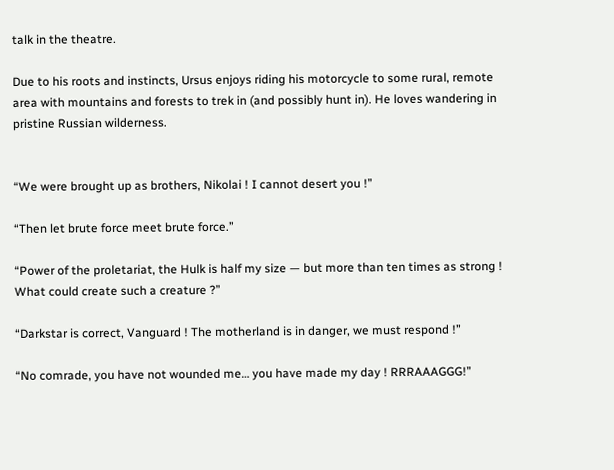talk in the theatre.

Due to his roots and instincts, Ursus enjoys riding his motorcycle to some rural, remote area with mountains and forests to trek in (and possibly hunt in). He loves wandering in pristine Russian wilderness.


“We were brought up as brothers, Nikolai ! I cannot desert you !”

“Then let brute force meet brute force.”

“Power of the proletariat, the Hulk is half my size — but more than ten times as strong ! What could create such a creature ?”

“Darkstar is correct, Vanguard ! The motherland is in danger, we must respond !”

“No comrade, you have not wounded me… you have made my day ! RRRAAAGGG!”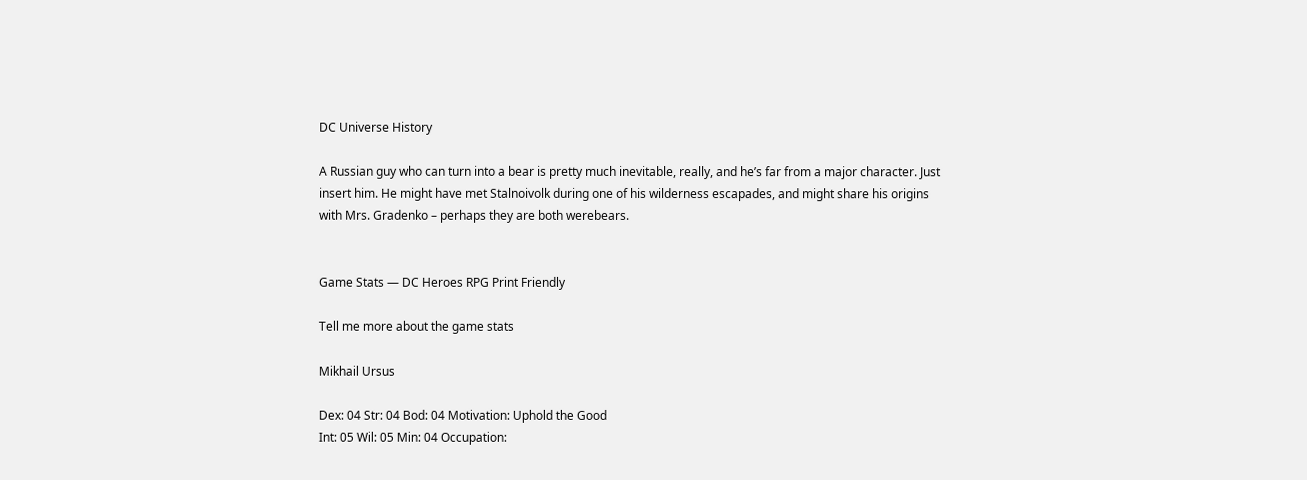DC Universe History

A Russian guy who can turn into a bear is pretty much inevitable, really, and he’s far from a major character. Just insert him. He might have met Stalnoivolk during one of his wilderness escapades, and might share his origins with Mrs. Gradenko – perhaps they are both werebears.


Game Stats — DC Heroes RPG Print Friendly

Tell me more about the game stats

Mikhail Ursus

Dex: 04 Str: 04 Bod: 04 Motivation: Uphold the Good
Int: 05 Wil: 05 Min: 04 Occupation: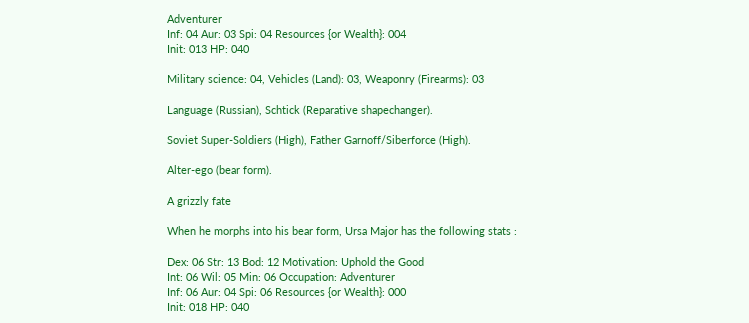Adventurer
Inf: 04 Aur: 03 Spi: 04 Resources {or Wealth}: 004
Init: 013 HP: 040

Military science: 04, Vehicles (Land): 03, Weaponry (Firearms): 03

Language (Russian), Schtick (Reparative shapechanger).

Soviet Super-Soldiers (High), Father Garnoff/Siberforce (High).

Alter-ego (bear form).

A grizzly fate

When he morphs into his bear form, Ursa Major has the following stats :

Dex: 06 Str: 13 Bod: 12 Motivation: Uphold the Good
Int: 06 Wil: 05 Min: 06 Occupation: Adventurer
Inf: 06 Aur: 04 Spi: 06 Resources {or Wealth}: 000
Init: 018 HP: 040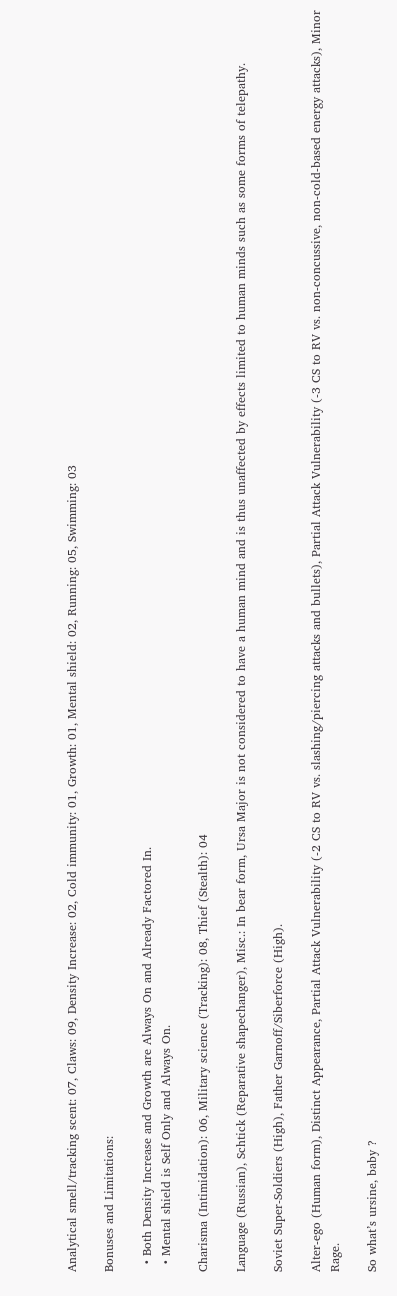Analytical smell/tracking scent: 07, Claws: 09, Density Increase: 02, Cold immunity: 01, Growth: 01, Mental shield: 02, Running: 05, Swimming: 03

Bonuses and Limitations:

  • Both Density Increase and Growth are Always On and Already Factored In.
  • Mental shield is Self Only and Always On.

Charisma (Intimidation): 06, Military science (Tracking): 08, Thief (Stealth): 04

Language (Russian), Schtick (Reparative shapechanger), Misc.: In bear form, Ursa Major is not considered to have a human mind and is thus unaffected by effects limited to human minds such as some forms of telepathy.

Soviet Super-Soldiers (High), Father Garnoff/Siberforce (High).

Alter-ego (Human form), Distinct Appearance, Partial Attack Vulnerability (-2 CS to RV vs. slashing/piercing attacks and bullets), Partial Attack Vulnerability (-3 CS to RV vs. non-concussive, non-cold-based energy attacks), Minor Rage.

So what’s ursine, baby ?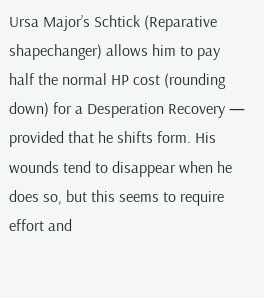Ursa Major’s Schtick (Reparative shapechanger) allows him to pay half the normal HP cost (rounding down) for a Desperation Recovery — provided that he shifts form. His wounds tend to disappear when he does so, but this seems to require effort and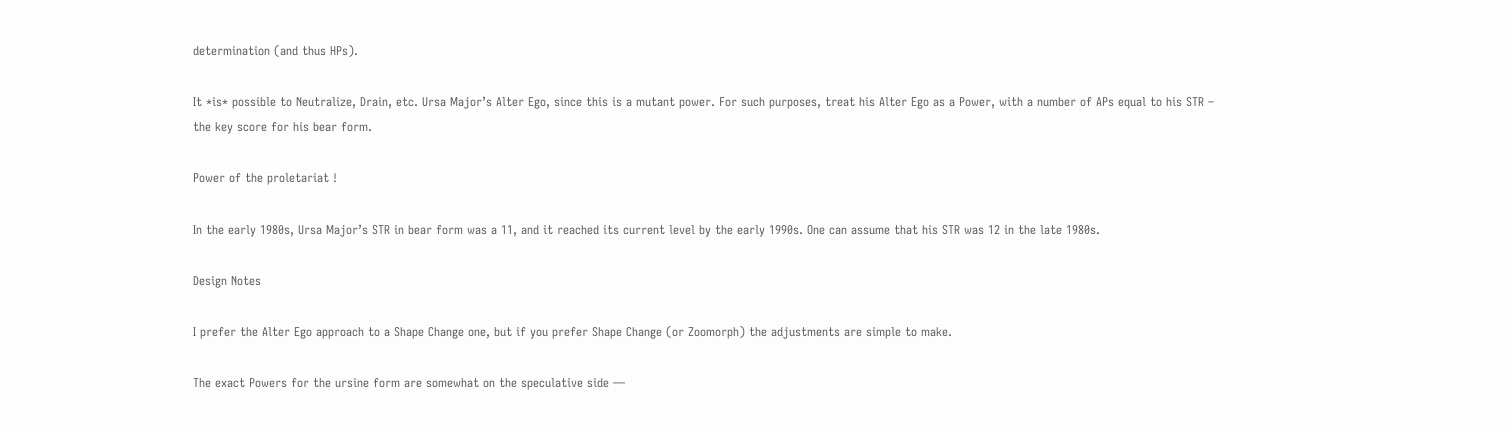determination (and thus HPs).

It *is* possible to Neutralize, Drain, etc. Ursa Major’s Alter Ego, since this is a mutant power. For such purposes, treat his Alter Ego as a Power, with a number of APs equal to his STR – the key score for his bear form.

Power of the proletariat !

In the early 1980s, Ursa Major’s STR in bear form was a 11, and it reached its current level by the early 1990s. One can assume that his STR was 12 in the late 1980s.

Design Notes

I prefer the Alter Ego approach to a Shape Change one, but if you prefer Shape Change (or Zoomorph) the adjustments are simple to make.

The exact Powers for the ursine form are somewhat on the speculative side —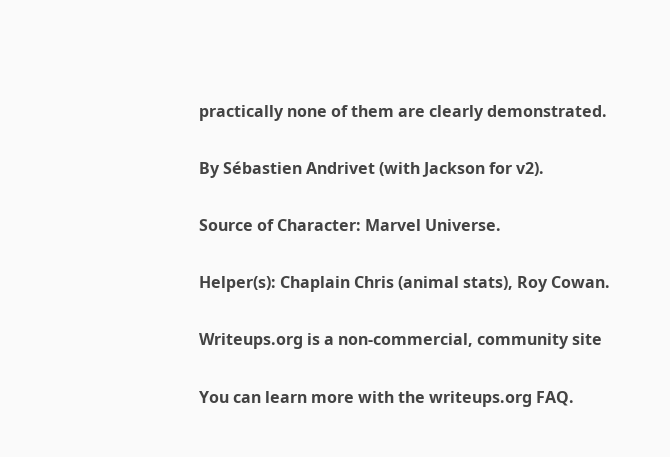practically none of them are clearly demonstrated.

By Sébastien Andrivet (with Jackson for v2).

Source of Character: Marvel Universe.

Helper(s): Chaplain Chris (animal stats), Roy Cowan.

Writeups.org is a non-commercial, community site

You can learn more with the writeups.org FAQ.